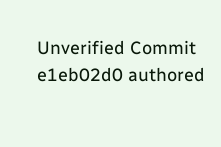Unverified Commit e1eb02d0 authored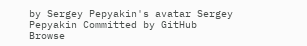by Sergey Pepyakin's avatar Sergey Pepyakin Committed by GitHub
Browse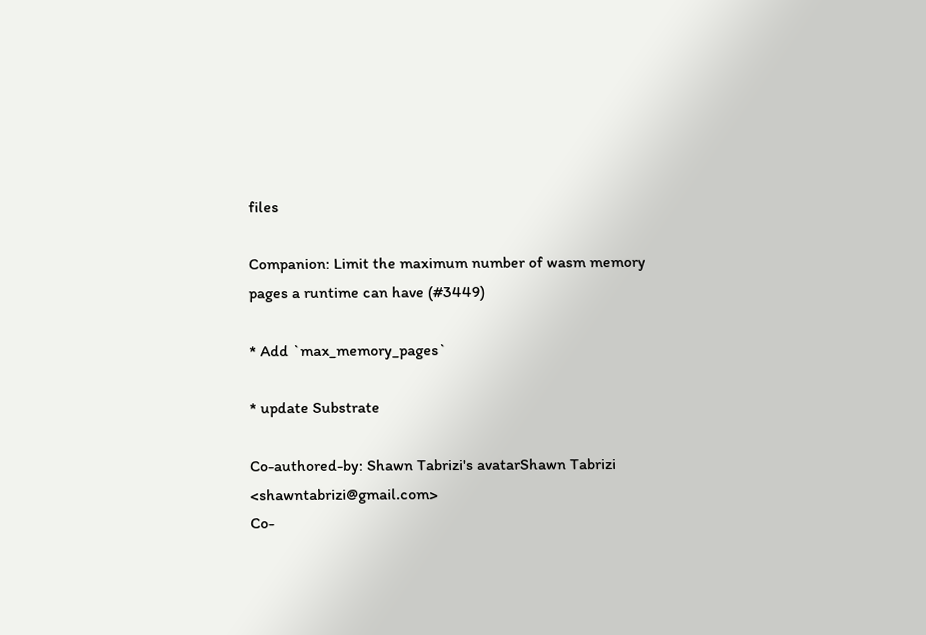files

Companion: Limit the maximum number of wasm memory pages a runtime can have (#3449)

* Add `max_memory_pages`

* update Substrate

Co-authored-by: Shawn Tabrizi's avatarShawn Tabrizi <shawntabrizi@gmail.com>
Co-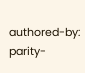authored-by: parity-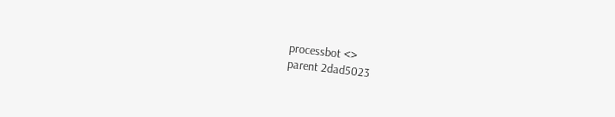processbot <>
parent 2dad5023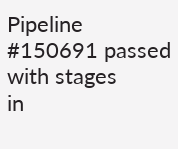Pipeline #150691 passed with stages
in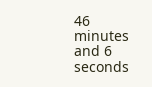46 minutes and 6 seconds